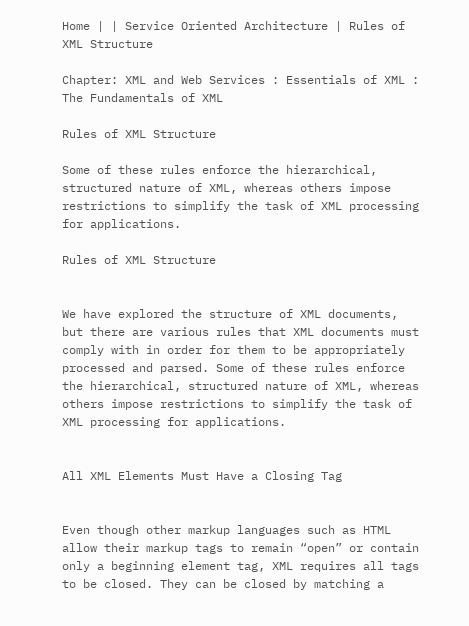Home | | Service Oriented Architecture | Rules of XML Structure

Chapter: XML and Web Services : Essentials of XML : The Fundamentals of XML

Rules of XML Structure

Some of these rules enforce the hierarchical, structured nature of XML, whereas others impose restrictions to simplify the task of XML processing for applications.

Rules of XML Structure


We have explored the structure of XML documents, but there are various rules that XML documents must comply with in order for them to be appropriately processed and parsed. Some of these rules enforce the hierarchical, structured nature of XML, whereas others impose restrictions to simplify the task of XML processing for applications.


All XML Elements Must Have a Closing Tag


Even though other markup languages such as HTML allow their markup tags to remain “open” or contain only a beginning element tag, XML requires all tags to be closed. They can be closed by matching a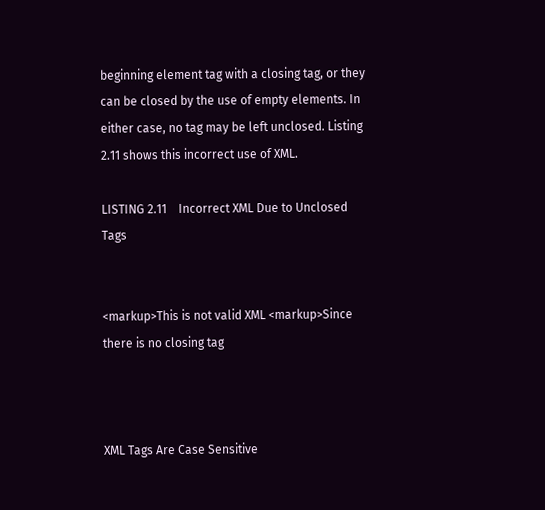beginning element tag with a closing tag, or they can be closed by the use of empty elements. In either case, no tag may be left unclosed. Listing 2.11 shows this incorrect use of XML.

LISTING 2.11    Incorrect XML Due to Unclosed Tags


<markup>This is not valid XML <markup>Since there is no closing tag



XML Tags Are Case Sensitive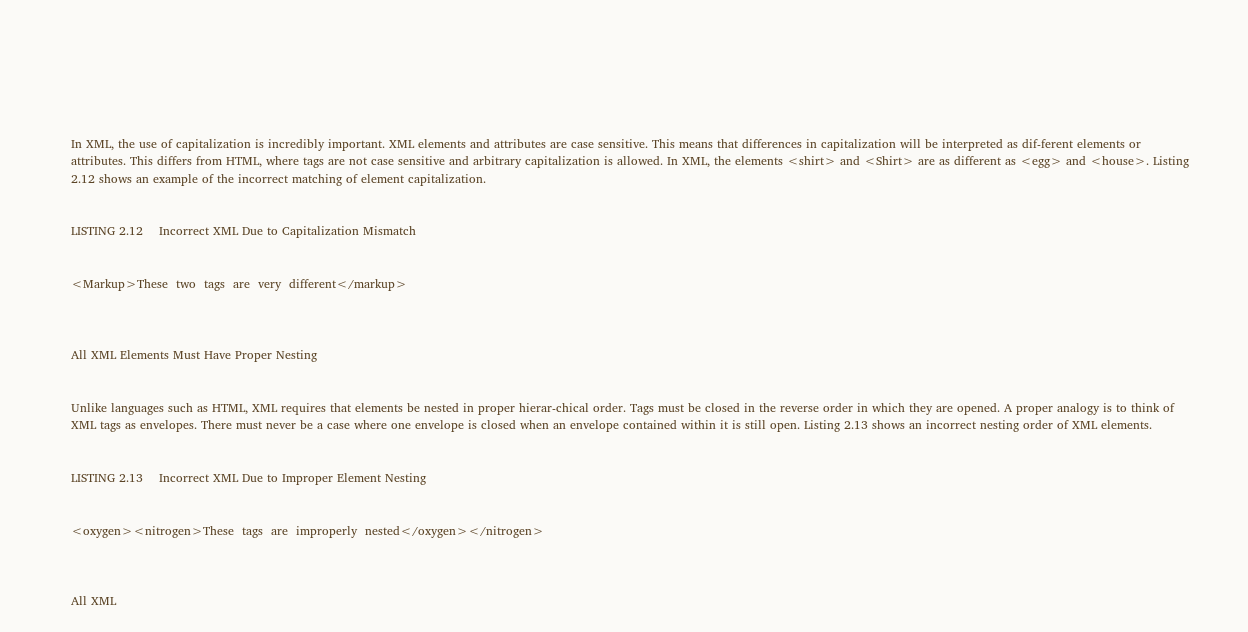In XML, the use of capitalization is incredibly important. XML elements and attributes are case sensitive. This means that differences in capitalization will be interpreted as dif-ferent elements or attributes. This differs from HTML, where tags are not case sensitive and arbitrary capitalization is allowed. In XML, the elements <shirt> and <Shirt> are as different as <egg> and <house>. Listing 2.12 shows an example of the incorrect matching of element capitalization.


LISTING 2.12    Incorrect XML Due to Capitalization Mismatch


<Markup>These  two  tags  are  very  different</markup>



All XML Elements Must Have Proper Nesting


Unlike languages such as HTML, XML requires that elements be nested in proper hierar-chical order. Tags must be closed in the reverse order in which they are opened. A proper analogy is to think of XML tags as envelopes. There must never be a case where one envelope is closed when an envelope contained within it is still open. Listing 2.13 shows an incorrect nesting order of XML elements.


LISTING 2.13    Incorrect XML Due to Improper Element Nesting


<oxygen><nitrogen>These  tags  are  improperly  nested</oxygen></nitrogen>



All XML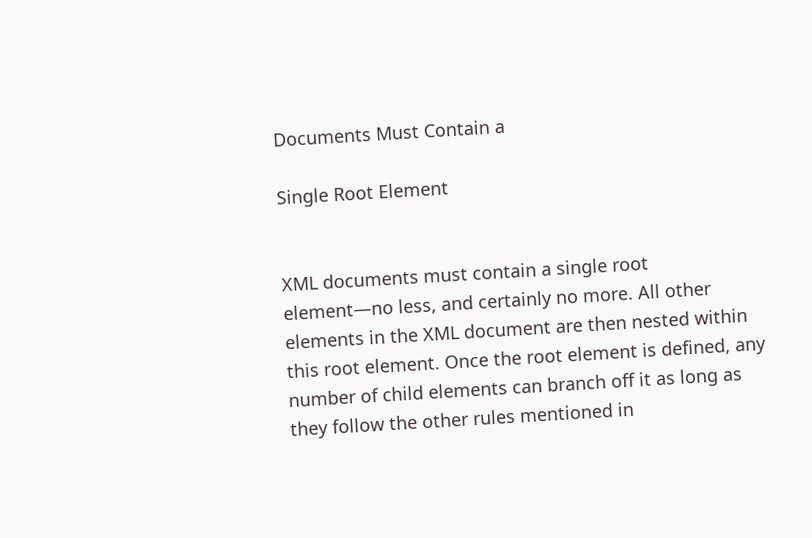Documents Must Contain a

Single Root Element


XML documents must contain a single root element—no less, and certainly no more. All other elements in the XML document are then nested within this root element. Once the root element is defined, any number of child elements can branch off it as long as they follow the other rules mentioned in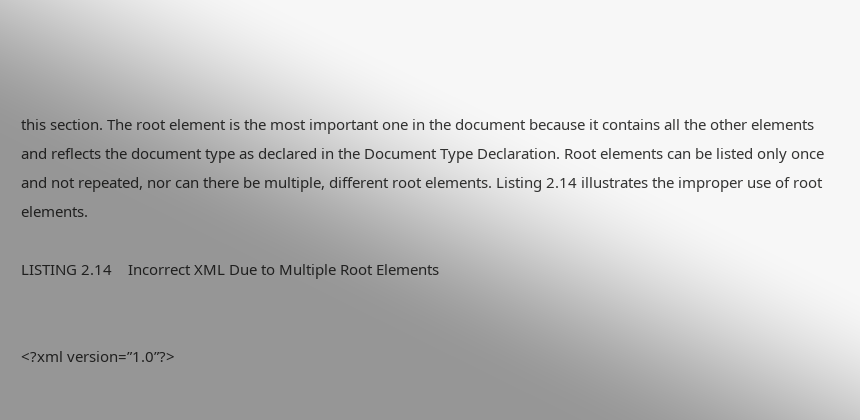this section. The root element is the most important one in the document because it contains all the other elements and reflects the document type as declared in the Document Type Declaration. Root elements can be listed only once and not repeated, nor can there be multiple, different root elements. Listing 2.14 illustrates the improper use of root elements.

LISTING 2.14    Incorrect XML Due to Multiple Root Elements


<?xml version=”1.0”?>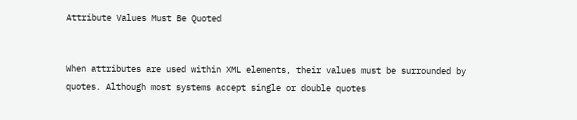Attribute Values Must Be Quoted


When attributes are used within XML elements, their values must be surrounded by quotes. Although most systems accept single or double quotes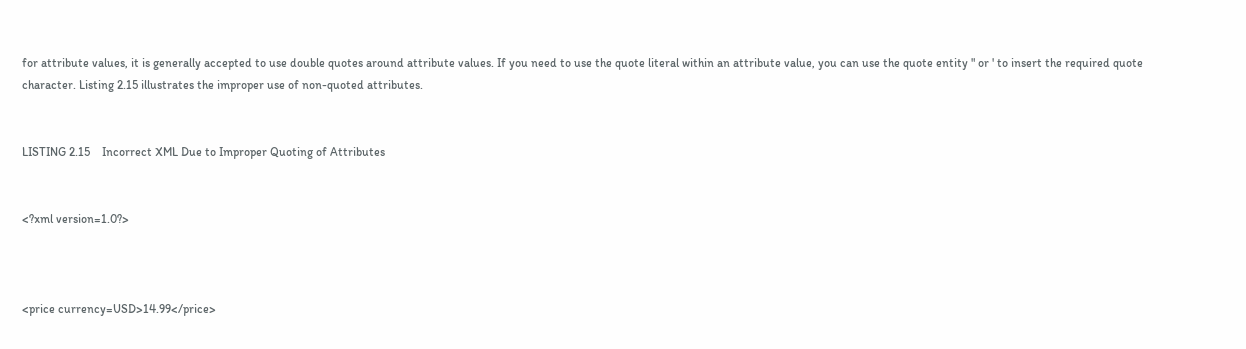for attribute values, it is generally accepted to use double quotes around attribute values. If you need to use the quote literal within an attribute value, you can use the quote entity " or ' to insert the required quote character. Listing 2.15 illustrates the improper use of non-quoted attributes.


LISTING 2.15    Incorrect XML Due to Improper Quoting of Attributes


<?xml version=1.0?>



<price currency=USD>14.99</price>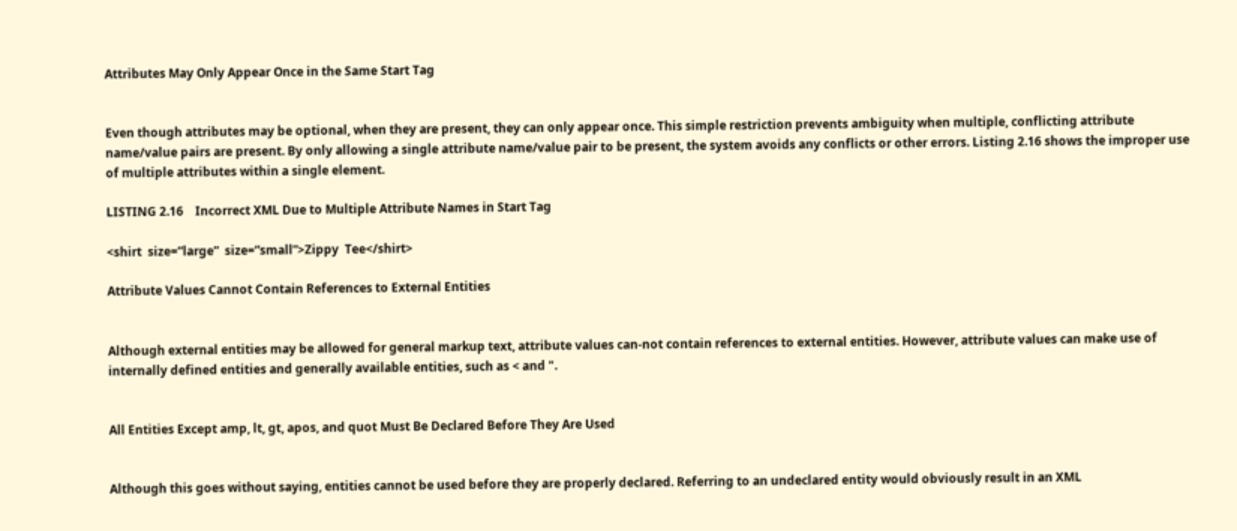Attributes May Only Appear Once in the Same Start Tag


Even though attributes may be optional, when they are present, they can only appear once. This simple restriction prevents ambiguity when multiple, conflicting attribute name/value pairs are present. By only allowing a single attribute name/value pair to be present, the system avoids any conflicts or other errors. Listing 2.16 shows the improper use of multiple attributes within a single element.

LISTING 2.16    Incorrect XML Due to Multiple Attribute Names in Start Tag

<shirt  size=”large”  size=”small”>Zippy  Tee</shirt>

Attribute Values Cannot Contain References to External Entities


Although external entities may be allowed for general markup text, attribute values can-not contain references to external entities. However, attribute values can make use of internally defined entities and generally available entities, such as < and ".


All Entities Except amp, lt, gt, apos, and quot Must Be Declared Before They Are Used


Although this goes without saying, entities cannot be used before they are properly declared. Referring to an undeclared entity would obviously result in an XML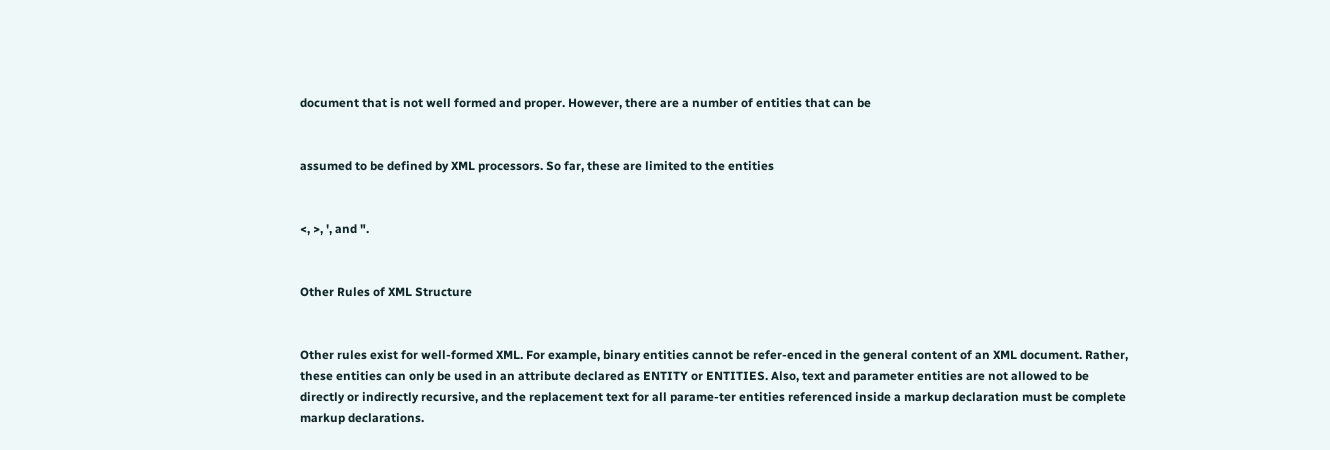document that is not well formed and proper. However, there are a number of entities that can be


assumed to be defined by XML processors. So far, these are limited to the entities


<, >, ', and ".


Other Rules of XML Structure


Other rules exist for well-formed XML. For example, binary entities cannot be refer-enced in the general content of an XML document. Rather, these entities can only be used in an attribute declared as ENTITY or ENTITIES. Also, text and parameter entities are not allowed to be directly or indirectly recursive, and the replacement text for all parame-ter entities referenced inside a markup declaration must be complete markup declarations.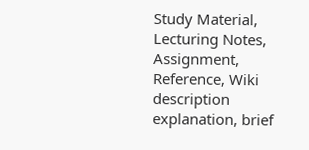Study Material, Lecturing Notes, Assignment, Reference, Wiki description explanation, brief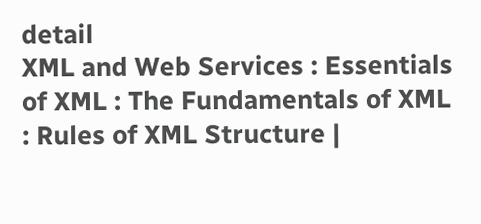detail
XML and Web Services : Essentials of XML : The Fundamentals of XML : Rules of XML Structure |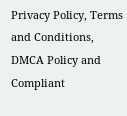Privacy Policy, Terms and Conditions, DMCA Policy and Compliant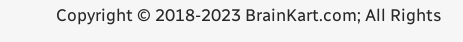Copyright © 2018-2023 BrainKart.com; All Rights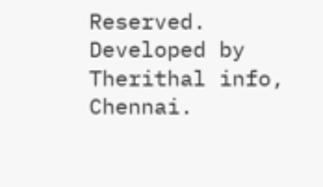Reserved. Developed by Therithal info, Chennai.